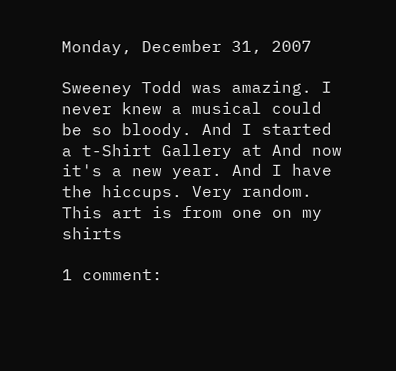Monday, December 31, 2007

Sweeney Todd was amazing. I never knew a musical could be so bloody. And I started a t-Shirt Gallery at And now it's a new year. And I have the hiccups. Very random. This art is from one on my shirts

1 comment: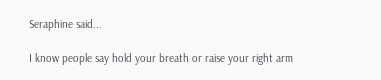Seraphine said...

I know people say hold your breath or raise your right arm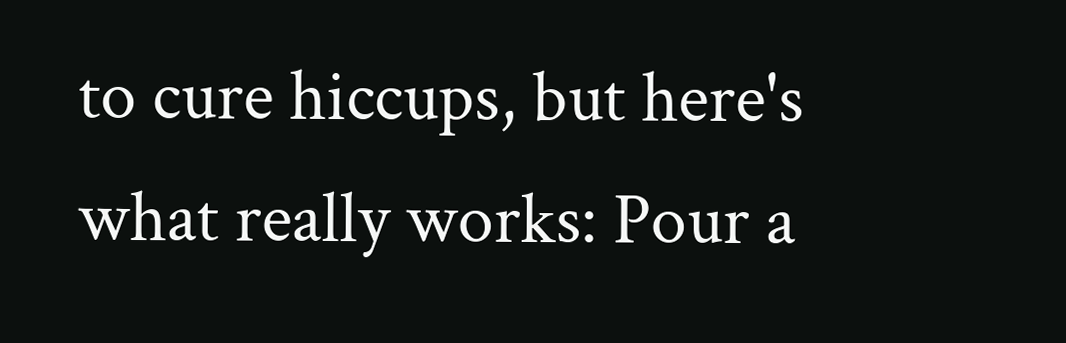to cure hiccups, but here's what really works: Pour a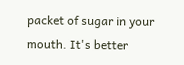packet of sugar in your mouth. It's better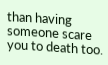than having someone scare you to death too.